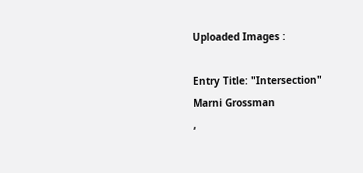Uploaded Images :

Entry Title: "Intersection"
Marni Grossman
,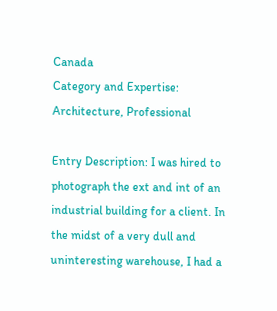Canada
Category and Expertise: Architecture, Professional

Entry Description: I was hired to photograph the ext and int of an industrial building for a client. In the midst of a very dull and uninteresting warehouse, I had a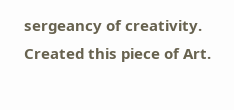sergeancy of creativity. Created this piece of Art.